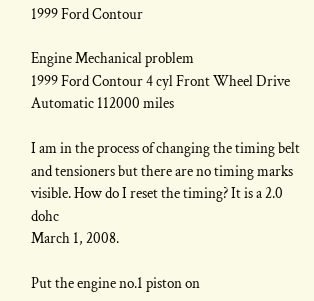1999 Ford Contour

Engine Mechanical problem
1999 Ford Contour 4 cyl Front Wheel Drive Automatic 112000 miles

I am in the process of changing the timing belt and tensioners but there are no timing marks visible. How do I reset the timing? It is a 2.0 dohc
March 1, 2008.

Put the engine no.1 piston on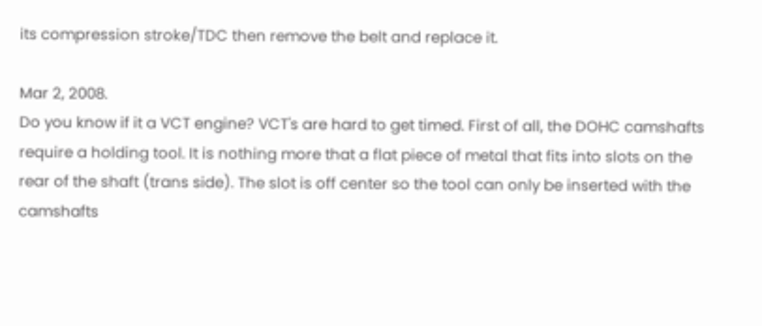its compression stroke/TDC then remove the belt and replace it.

Mar 2, 2008.
Do you know if it a VCT engine? VCT's are hard to get timed. First of all, the DOHC camshafts require a holding tool. It is nothing more that a flat piece of metal that fits into slots on the rear of the shaft (trans side). The slot is off center so the tool can only be inserted with the camshafts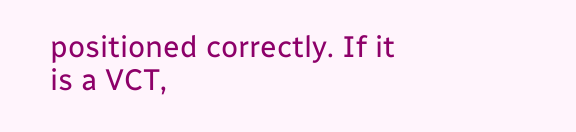positioned correctly. If it is a VCT,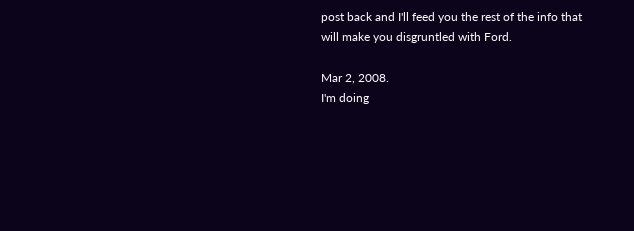post back and I'll feed you the rest of the info that will make you disgruntled with Ford.

Mar 2, 2008.
I'm doing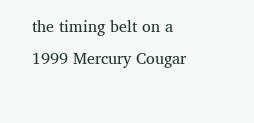the timing belt on a 1999 Mercury Cougar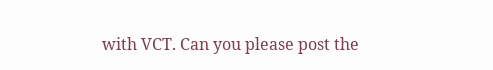with VCT. Can you please post the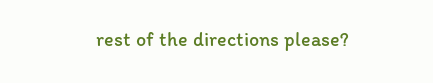rest of the directions please?